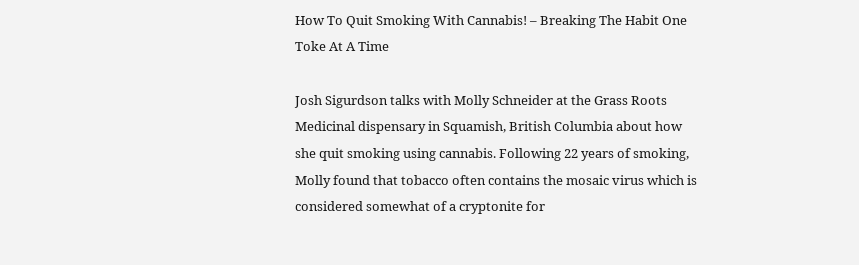How To Quit Smoking With Cannabis! – Breaking The Habit One Toke At A Time

Josh Sigurdson talks with Molly Schneider at the Grass Roots Medicinal dispensary in Squamish, British Columbia about how she quit smoking using cannabis. Following 22 years of smoking, Molly found that tobacco often contains the mosaic virus which is considered somewhat of a cryptonite for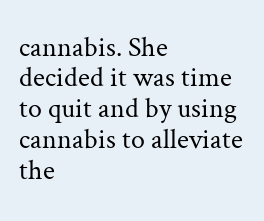cannabis. She decided it was time to quit and by using cannabis to alleviate the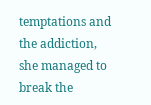temptations and the addiction, she managed to break the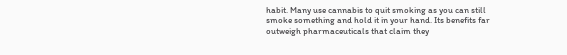habit. Many use cannabis to quit smoking as you can still smoke something and hold it in your hand. Its benefits far outweigh pharmaceuticals that claim they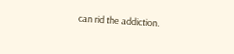can rid the addiction.